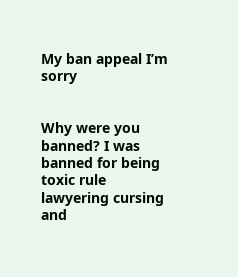My ban appeal I’m sorry


Why were you banned? I was banned for being toxic rule lawyering cursing and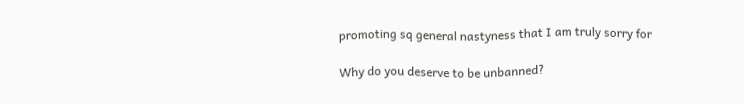promoting sq general nastyness that I am truly sorry for

Why do you deserve to be unbanned?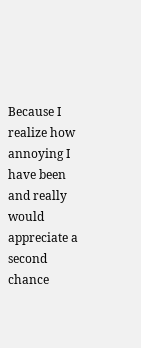Because I realize how annoying I have been and really would appreciate a second chance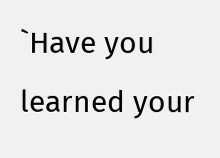`Have you learned your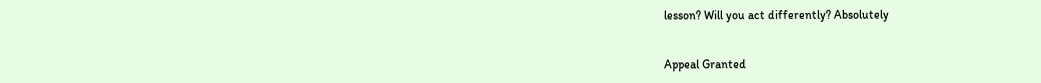lesson? Will you act differently? Absolutely


Appeal Granted